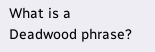What is a Deadwood phrase?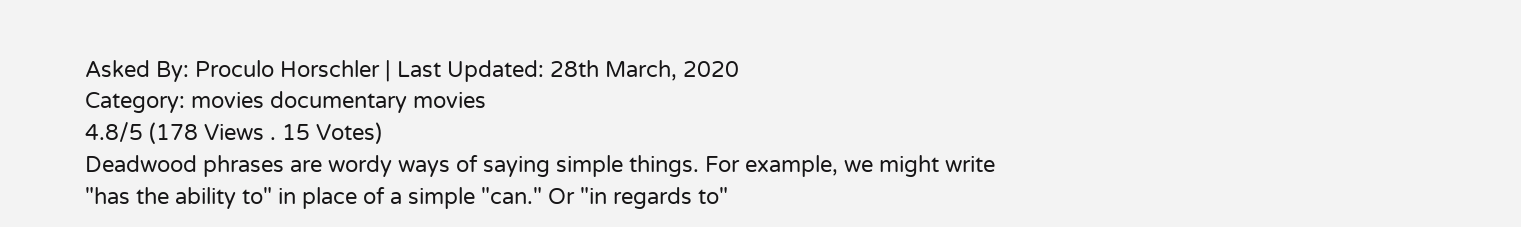Asked By: Proculo Horschler | Last Updated: 28th March, 2020
Category: movies documentary movies
4.8/5 (178 Views . 15 Votes)
Deadwood phrases are wordy ways of saying simple things. For example, we might write "has the ability to" in place of a simple "can." Or "in regards to"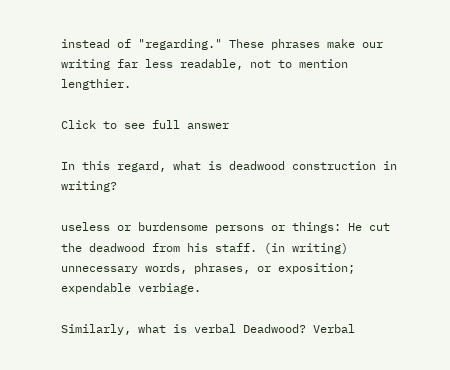instead of "regarding." These phrases make our writing far less readable, not to mention lengthier.

Click to see full answer

In this regard, what is deadwood construction in writing?

useless or burdensome persons or things: He cut the deadwood from his staff. (in writing) unnecessary words, phrases, or exposition; expendable verbiage.

Similarly, what is verbal Deadwood? Verbal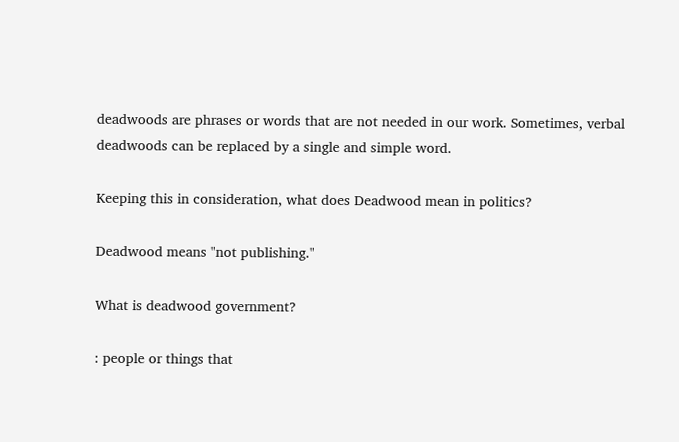deadwoods are phrases or words that are not needed in our work. Sometimes, verbal deadwoods can be replaced by a single and simple word.

Keeping this in consideration, what does Deadwood mean in politics?

Deadwood means "not publishing."

What is deadwood government?

: people or things that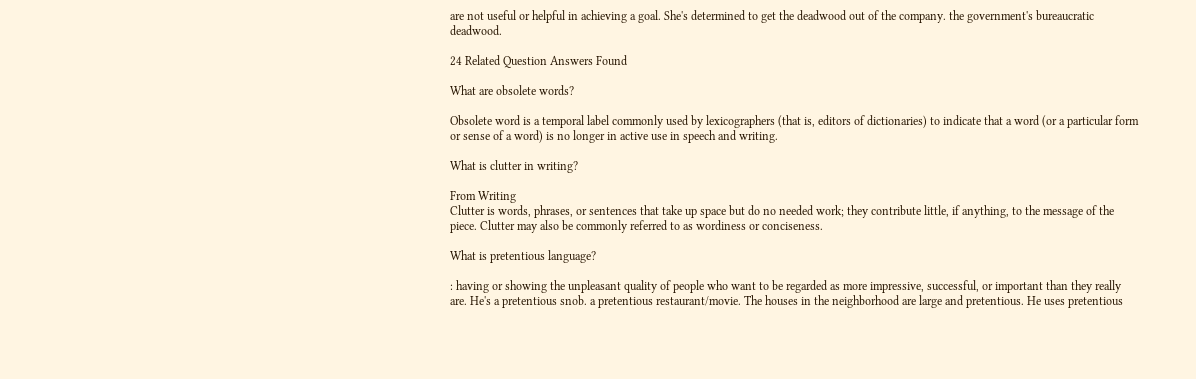are not useful or helpful in achieving a goal. She's determined to get the deadwood out of the company. the government's bureaucratic deadwood.

24 Related Question Answers Found

What are obsolete words?

Obsolete word is a temporal label commonly used by lexicographers (that is, editors of dictionaries) to indicate that a word (or a particular form or sense of a word) is no longer in active use in speech and writing.

What is clutter in writing?

From Writing
Clutter is words, phrases, or sentences that take up space but do no needed work; they contribute little, if anything, to the message of the piece. Clutter may also be commonly referred to as wordiness or conciseness.

What is pretentious language?

: having or showing the unpleasant quality of people who want to be regarded as more impressive, successful, or important than they really are. He's a pretentious snob. a pretentious restaurant/movie. The houses in the neighborhood are large and pretentious. He uses pretentious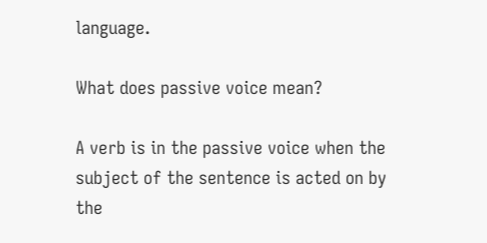language.

What does passive voice mean?

A verb is in the passive voice when the subject of the sentence is acted on by the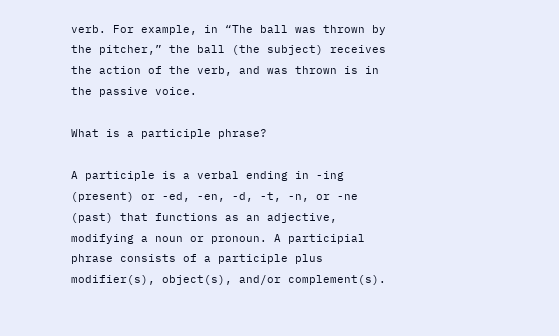verb. For example, in “The ball was thrown by the pitcher,” the ball (the subject) receives the action of the verb, and was thrown is in the passive voice.

What is a participle phrase?

A participle is a verbal ending in -ing (present) or -ed, -en, -d, -t, -n, or -ne (past) that functions as an adjective, modifying a noun or pronoun. A participial phrase consists of a participle plus modifier(s), object(s), and/or complement(s).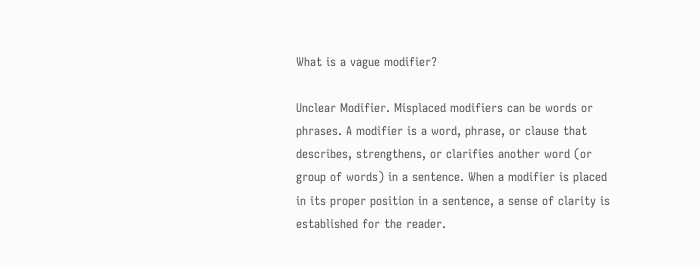What is a vague modifier?

Unclear Modifier. Misplaced modifiers can be words or phrases. A modifier is a word, phrase, or clause that describes, strengthens, or clarifies another word (or group of words) in a sentence. When a modifier is placed in its proper position in a sentence, a sense of clarity is established for the reader.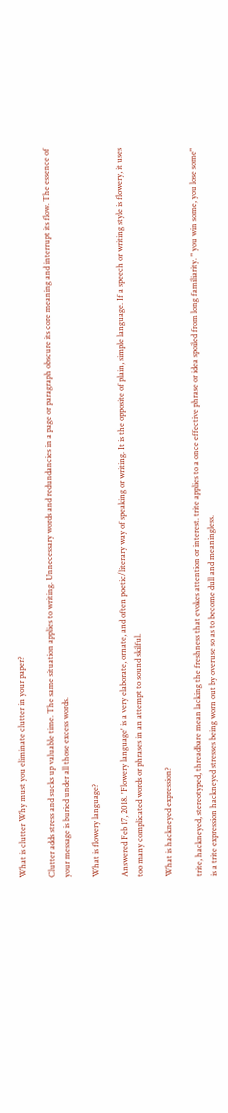What is clutter Why must you eliminate clutter in your paper?

Clutter adds stress and sucks up valuable time. The same situation applies to writing. Unnecessary words and redundancies in a page or paragraph obscure its core meaning and interrupt its flow. The essence of your message is buried under all those excess words.

What is flowery language?

Answered Feb 17, 2018. 'Flowery language' is a very elaborate, ornate, and often poetic/literary way of speaking or writing. It is the opposite of plain, simple language. If a speech or writing style is flowery, it uses too many complicated words or phrases in an attempt to sound skilful.

What is hackneyed expression?

trite, hackneyed, stereotyped, threadbare mean lacking the freshness that evokes attention or interest. trite applies to a once effective phrase or idea spoiled from long familiarity. " you win some, you lose some" is a trite expression hackneyed stresses being worn out by overuse so as to become dull and meaningless.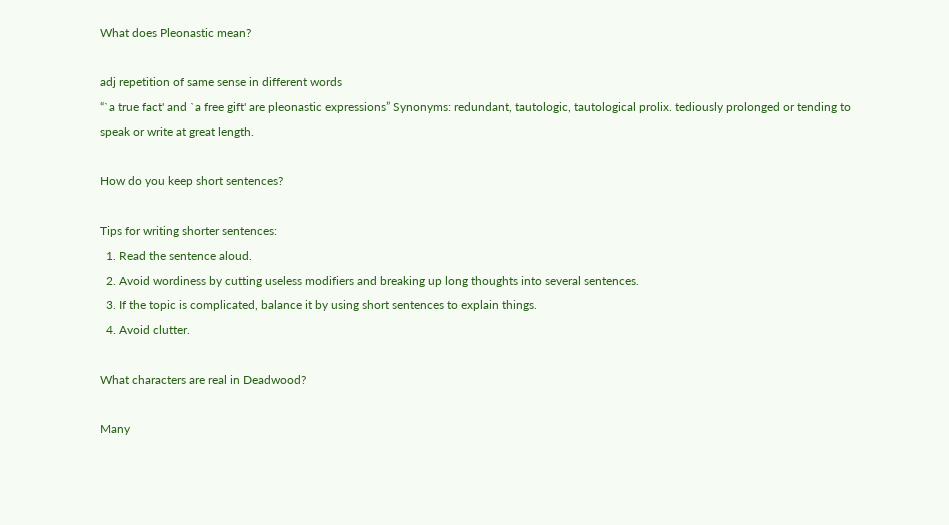What does Pleonastic mean?

adj repetition of same sense in different words
“`a true fact' and `a free gift' are pleonastic expressions” Synonyms: redundant, tautologic, tautological prolix. tediously prolonged or tending to speak or write at great length.

How do you keep short sentences?

Tips for writing shorter sentences:
  1. Read the sentence aloud.
  2. Avoid wordiness by cutting useless modifiers and breaking up long thoughts into several sentences.
  3. If the topic is complicated, balance it by using short sentences to explain things.
  4. Avoid clutter.

What characters are real in Deadwood?

Many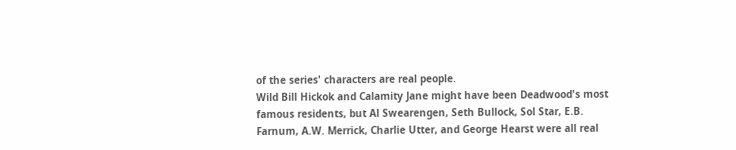of the series' characters are real people.
Wild Bill Hickok and Calamity Jane might have been Deadwood's most famous residents, but Al Swearengen, Seth Bullock, Sol Star, E.B. Farnum, A.W. Merrick, Charlie Utter, and George Hearst were all real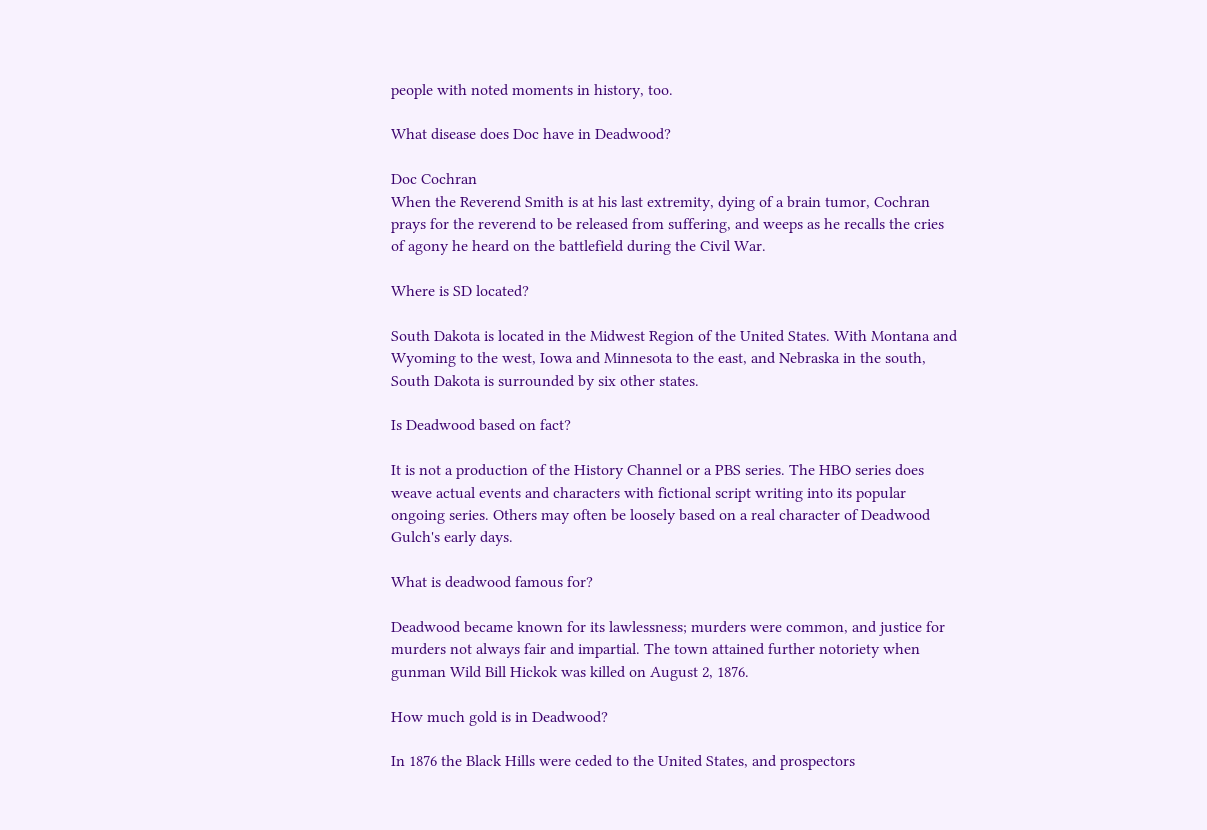people with noted moments in history, too.

What disease does Doc have in Deadwood?

Doc Cochran
When the Reverend Smith is at his last extremity, dying of a brain tumor, Cochran prays for the reverend to be released from suffering, and weeps as he recalls the cries of agony he heard on the battlefield during the Civil War.

Where is SD located?

South Dakota is located in the Midwest Region of the United States. With Montana and Wyoming to the west, Iowa and Minnesota to the east, and Nebraska in the south, South Dakota is surrounded by six other states.

Is Deadwood based on fact?

It is not a production of the History Channel or a PBS series. The HBO series does weave actual events and characters with fictional script writing into its popular ongoing series. Others may often be loosely based on a real character of Deadwood Gulch's early days.

What is deadwood famous for?

Deadwood became known for its lawlessness; murders were common, and justice for murders not always fair and impartial. The town attained further notoriety when gunman Wild Bill Hickok was killed on August 2, 1876.

How much gold is in Deadwood?

In 1876 the Black Hills were ceded to the United States, and prospectors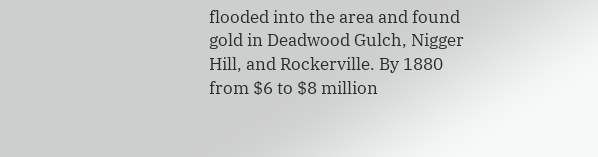flooded into the area and found gold in Deadwood Gulch, Nigger Hill, and Rockerville. By 1880 from $6 to $8 million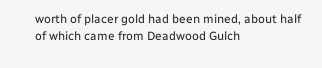worth of placer gold had been mined, about half of which came from Deadwood Gulch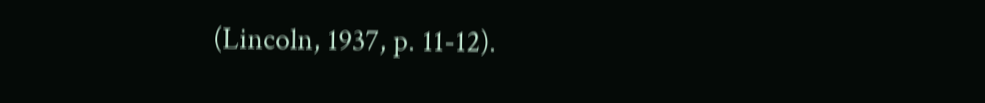(Lincoln, 1937, p. 11-12).